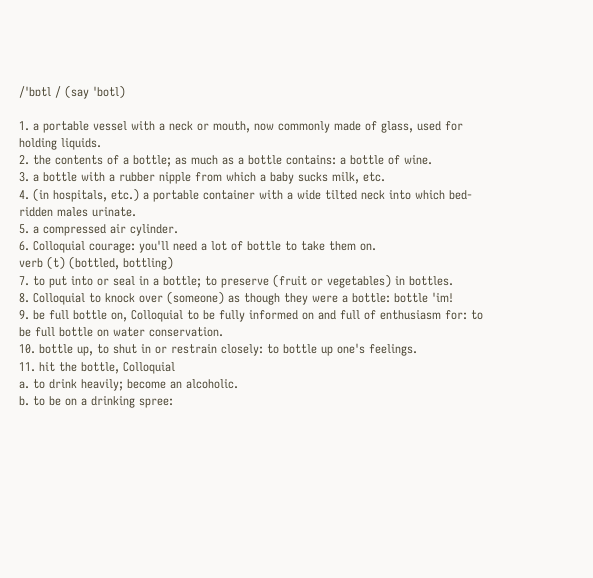/ˈbɒtl / (say 'botl)

1. a portable vessel with a neck or mouth, now commonly made of glass, used for holding liquids.
2. the contents of a bottle; as much as a bottle contains: a bottle of wine.
3. a bottle with a rubber nipple from which a baby sucks milk, etc.
4. (in hospitals, etc.) a portable container with a wide tilted neck into which bed-ridden males urinate.
5. a compressed air cylinder.
6. Colloquial courage: you'll need a lot of bottle to take them on.
verb (t) (bottled, bottling)
7. to put into or seal in a bottle; to preserve (fruit or vegetables) in bottles.
8. Colloquial to knock over (someone) as though they were a bottle: bottle 'im!
9. be full bottle on, Colloquial to be fully informed on and full of enthusiasm for: to be full bottle on water conservation.
10. bottle up, to shut in or restrain closely: to bottle up one's feelings.
11. hit the bottle, Colloquial
a. to drink heavily; become an alcoholic.
b. to be on a drinking spree: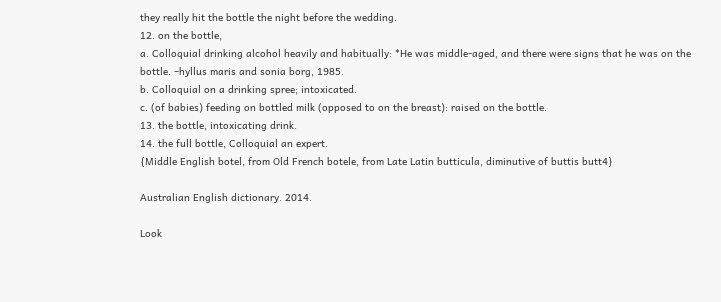they really hit the bottle the night before the wedding.
12. on the bottle,
a. Colloquial drinking alcohol heavily and habitually: *He was middle-aged, and there were signs that he was on the bottle. –hyllus maris and sonia borg, 1985.
b. Colloquial on a drinking spree; intoxicated.
c. (of babies) feeding on bottled milk (opposed to on the breast): raised on the bottle.
13. the bottle, intoxicating drink.
14. the full bottle, Colloquial an expert.
{Middle English botel, from Old French botele, from Late Latin butticula, diminutive of buttis butt4}

Australian English dictionary. 2014.

Look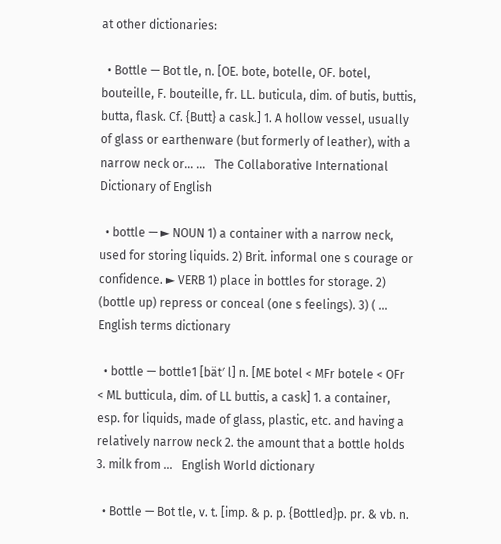at other dictionaries:

  • Bottle — Bot tle, n. [OE. bote, botelle, OF. botel, bouteille, F. bouteille, fr. LL. buticula, dim. of butis, buttis, butta, flask. Cf. {Butt} a cask.] 1. A hollow vessel, usually of glass or earthenware (but formerly of leather), with a narrow neck or… …   The Collaborative International Dictionary of English

  • bottle — ► NOUN 1) a container with a narrow neck, used for storing liquids. 2) Brit. informal one s courage or confidence. ► VERB 1) place in bottles for storage. 2) (bottle up) repress or conceal (one s feelings). 3) ( …   English terms dictionary

  • bottle — bottle1 [bät′ l] n. [ME botel < MFr botele < OFr < ML butticula, dim. of LL buttis, a cask] 1. a container, esp. for liquids, made of glass, plastic, etc. and having a relatively narrow neck 2. the amount that a bottle holds 3. milk from …   English World dictionary

  • Bottle — Bot tle, v. t. [imp. & p. p. {Bottled}p. pr. & vb. n.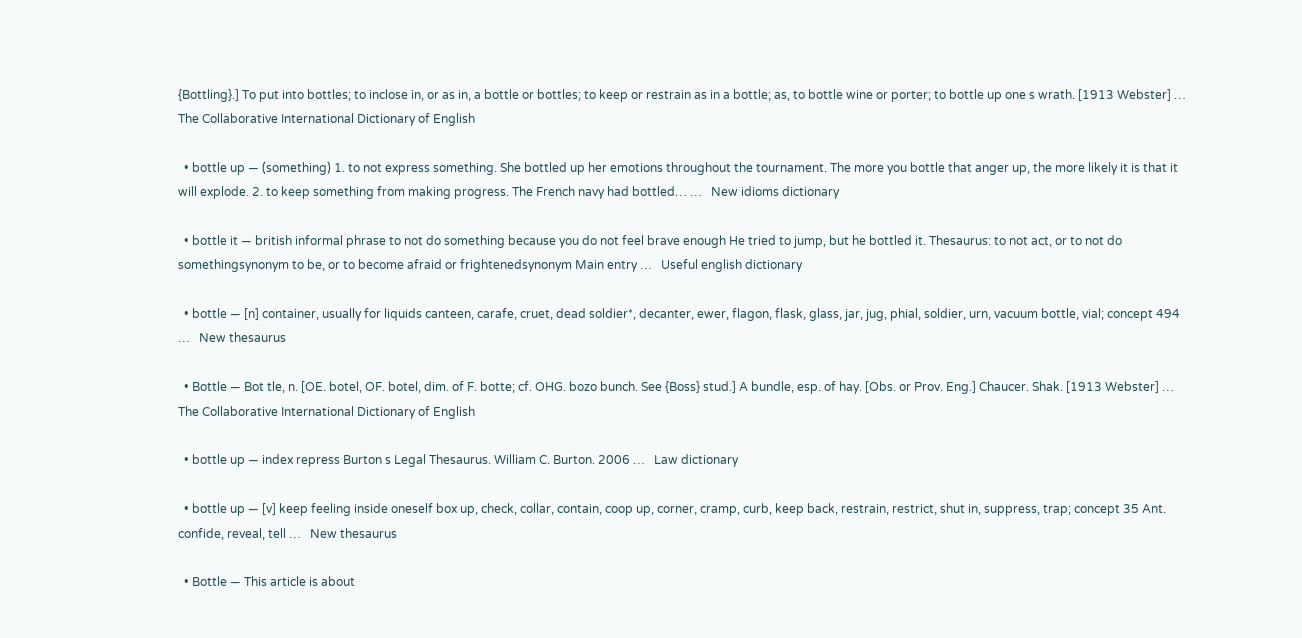{Bottling}.] To put into bottles; to inclose in, or as in, a bottle or bottles; to keep or restrain as in a bottle; as, to bottle wine or porter; to bottle up one s wrath. [1913 Webster] …   The Collaborative International Dictionary of English

  • bottle up — (something) 1. to not express something. She bottled up her emotions throughout the tournament. The more you bottle that anger up, the more likely it is that it will explode. 2. to keep something from making progress. The French navy had bottled… …   New idioms dictionary

  • bottle it — british informal phrase to not do something because you do not feel brave enough He tried to jump, but he bottled it. Thesaurus: to not act, or to not do somethingsynonym to be, or to become afraid or frightenedsynonym Main entry …   Useful english dictionary

  • bottle — [n] container, usually for liquids canteen, carafe, cruet, dead soldier*, decanter, ewer, flagon, flask, glass, jar, jug, phial, soldier, urn, vacuum bottle, vial; concept 494 …   New thesaurus

  • Bottle — Bot tle, n. [OE. botel, OF. botel, dim. of F. botte; cf. OHG. bozo bunch. See {Boss} stud.] A bundle, esp. of hay. [Obs. or Prov. Eng.] Chaucer. Shak. [1913 Webster] …   The Collaborative International Dictionary of English

  • bottle up — index repress Burton s Legal Thesaurus. William C. Burton. 2006 …   Law dictionary

  • bottle up — [v] keep feeling inside oneself box up, check, collar, contain, coop up, corner, cramp, curb, keep back, restrain, restrict, shut in, suppress, trap; concept 35 Ant. confide, reveal, tell …   New thesaurus

  • Bottle — This article is about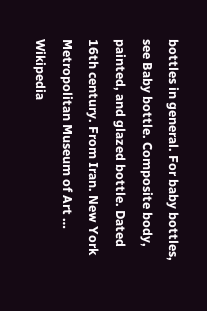bottles in general. For baby bottles, see Baby bottle. Composite body, painted, and glazed bottle. Dated 16th century. From Iran. New York Metropolitan Museum of Art …   Wikipedia